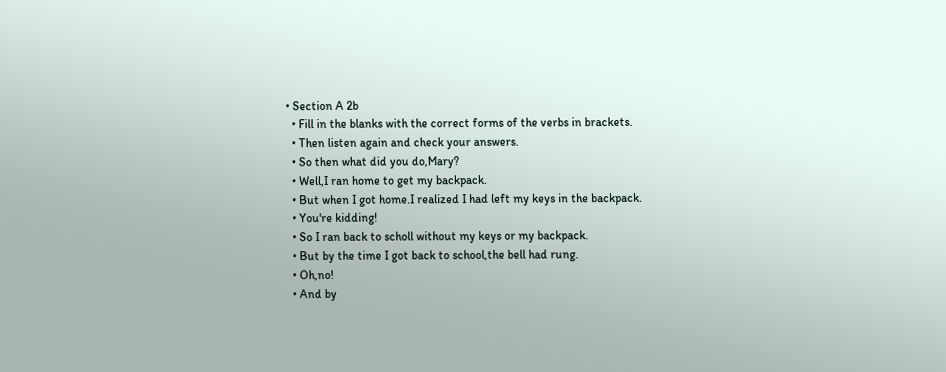• Section A 2b
  • Fill in the blanks with the correct forms of the verbs in brackets.
  • Then listen again and check your answers.
  • So then what did you do,Mary?
  • Well,I ran home to get my backpack.
  • But when I got home.I realized I had left my keys in the backpack.
  • You're kidding!
  • So I ran back to scholl without my keys or my backpack.
  • But by the time I got back to school,the bell had rung.
  • Oh,no!
  • And by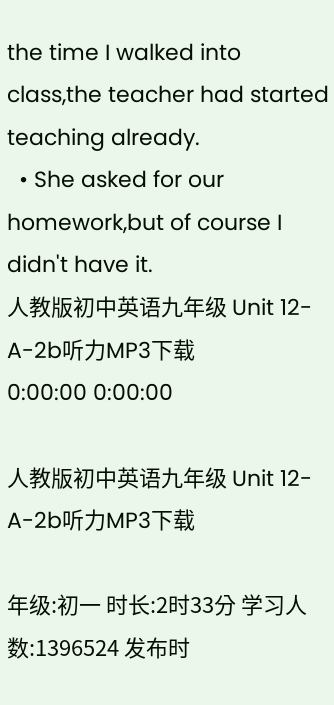the time I walked into class,the teacher had started teaching already.
  • She asked for our homework,but of course I didn't have it.
人教版初中英语九年级 Unit 12-A-2b听力MP3下载
0:00:00 0:00:00

人教版初中英语九年级 Unit 12-A-2b听力MP3下载

年级:初一 时长:2时33分 学习人数:1396524 发布时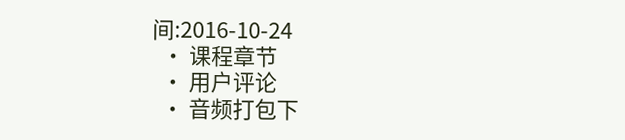间:2016-10-24
  • 课程章节
  • 用户评论
  • 音频打包下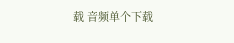载 音频单个下载